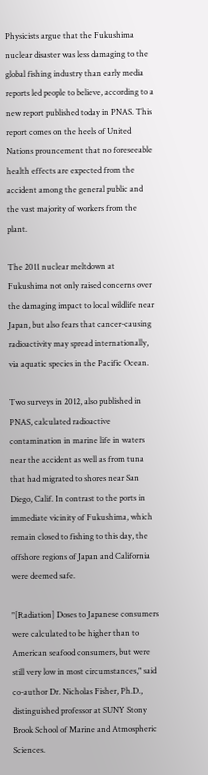Physicists argue that the Fukushima nuclear disaster was less damaging to the global fishing industry than early media reports led people to believe, according to a new report published today in PNAS. This report comes on the heels of United Nations prouncement that no foreseeable health effects are expected from the accident among the general public and the vast majority of workers from the plant.

The 2011 nuclear meltdown at Fukushima not only raised concerns over the damaging impact to local wildlife near Japan, but also fears that cancer-causing radioactivity may spread internationally, via aquatic species in the Pacific Ocean.

Two surveys in 2012, also published in PNAS, calculated radioactive contamination in marine life in waters near the accident as well as from tuna that had migrated to shores near San Diego, Calif. In contrast to the ports in immediate vicinity of Fukushima, which remain closed to fishing to this day, the offshore regions of Japan and California were deemed safe.

"[Radiation] Doses to Japanese consumers were calculated to be higher than to American seafood consumers, but were still very low in most circumstances," said co-author Dr. Nicholas Fisher, Ph.D., distinguished professor at SUNY Stony Brook School of Marine and Atmospheric Sciences.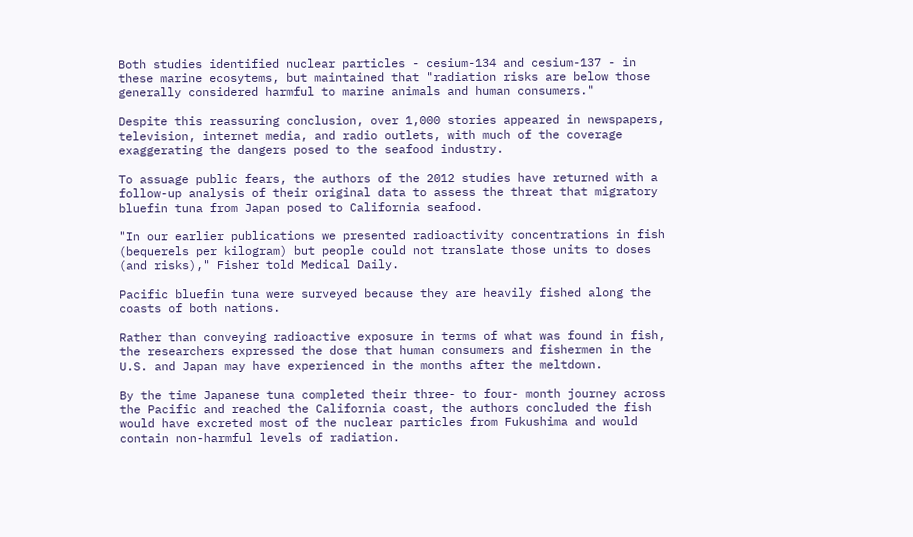Both studies identified nuclear particles - cesium-134 and cesium-137 - in these marine ecosytems, but maintained that "radiation risks are below those generally considered harmful to marine animals and human consumers."

Despite this reassuring conclusion, over 1,000 stories appeared in newspapers, television, internet media, and radio outlets, with much of the coverage exaggerating the dangers posed to the seafood industry.

To assuage public fears, the authors of the 2012 studies have returned with a follow-up analysis of their original data to assess the threat that migratory bluefin tuna from Japan posed to California seafood.

"In our earlier publications we presented radioactivity concentrations in fish (bequerels per kilogram) but people could not translate those units to doses (and risks)," Fisher told Medical Daily.

Pacific bluefin tuna were surveyed because they are heavily fished along the coasts of both nations.

Rather than conveying radioactive exposure in terms of what was found in fish, the researchers expressed the dose that human consumers and fishermen in the U.S. and Japan may have experienced in the months after the meltdown.

By the time Japanese tuna completed their three- to four- month journey across the Pacific and reached the California coast, the authors concluded the fish would have excreted most of the nuclear particles from Fukushima and would contain non-harmful levels of radiation.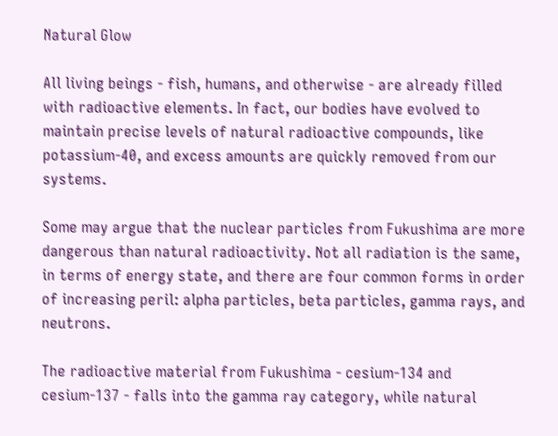Natural Glow

All living beings - fish, humans, and otherwise - are already filled with radioactive elements. In fact, our bodies have evolved to maintain precise levels of natural radioactive compounds, like potassium-40, and excess amounts are quickly removed from our systems.

Some may argue that the nuclear particles from Fukushima are more dangerous than natural radioactivity. Not all radiation is the same, in terms of energy state, and there are four common forms in order of increasing peril: alpha particles, beta particles, gamma rays, and neutrons.

The radioactive material from Fukushima - cesium-134 and cesium-137 - falls into the gamma ray category, while natural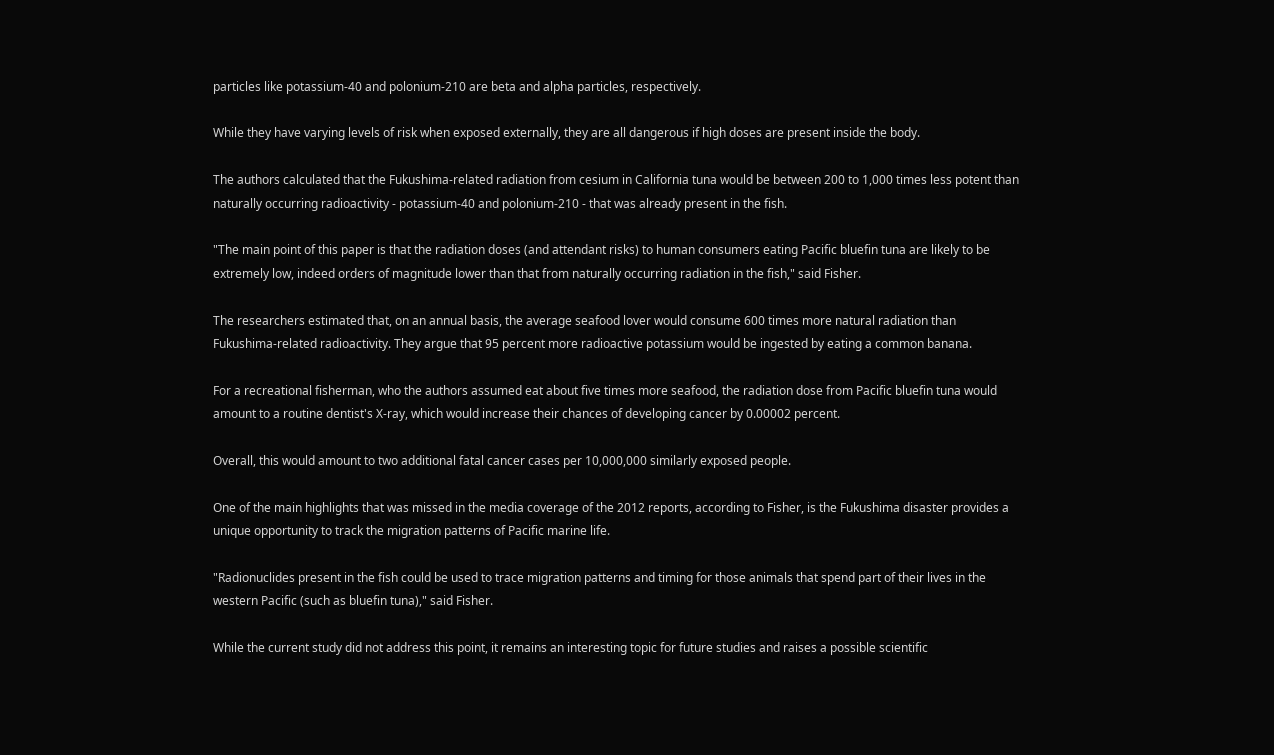particles like potassium-40 and polonium-210 are beta and alpha particles, respectively.

While they have varying levels of risk when exposed externally, they are all dangerous if high doses are present inside the body.

The authors calculated that the Fukushima-related radiation from cesium in California tuna would be between 200 to 1,000 times less potent than naturally occurring radioactivity - potassium-40 and polonium-210 - that was already present in the fish.

"The main point of this paper is that the radiation doses (and attendant risks) to human consumers eating Pacific bluefin tuna are likely to be extremely low, indeed orders of magnitude lower than that from naturally occurring radiation in the fish," said Fisher.

The researchers estimated that, on an annual basis, the average seafood lover would consume 600 times more natural radiation than Fukushima-related radioactivity. They argue that 95 percent more radioactive potassium would be ingested by eating a common banana.

For a recreational fisherman, who the authors assumed eat about five times more seafood, the radiation dose from Pacific bluefin tuna would amount to a routine dentist's X-ray, which would increase their chances of developing cancer by 0.00002 percent.

Overall, this would amount to two additional fatal cancer cases per 10,000,000 similarly exposed people.

One of the main highlights that was missed in the media coverage of the 2012 reports, according to Fisher, is the Fukushima disaster provides a unique opportunity to track the migration patterns of Pacific marine life.

"Radionuclides present in the fish could be used to trace migration patterns and timing for those animals that spend part of their lives in the western Pacific (such as bluefin tuna)," said Fisher.

While the current study did not address this point, it remains an interesting topic for future studies and raises a possible scientific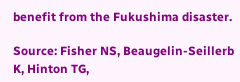benefit from the Fukushima disaster.

Source: Fisher NS, Beaugelin-Seillerb K, Hinton TG,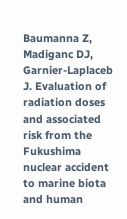Baumanna Z, Madiganc DJ, Garnier-Laplaceb J. Evaluation of radiation doses and associated risk from the Fukushima nuclear accident to marine biota and human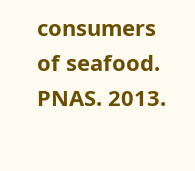consumers of seafood. PNAS. 2013.